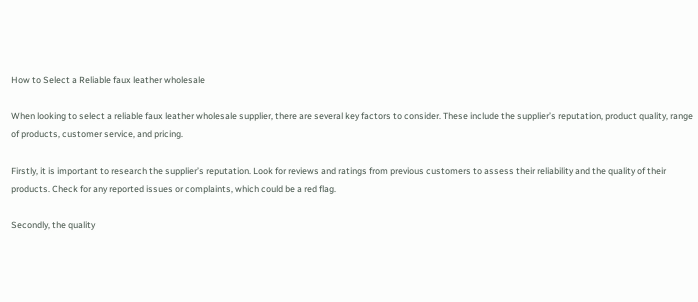How to Select a Reliable faux leather wholesale

When looking to select a reliable faux leather wholesale supplier, there are several key factors to consider. These include the supplier’s reputation, product quality, range of products, customer service, and pricing.

Firstly, it is important to research the supplier’s reputation. Look for reviews and ratings from previous customers to assess their reliability and the quality of their products. Check for any reported issues or complaints, which could be a red flag.

Secondly, the quality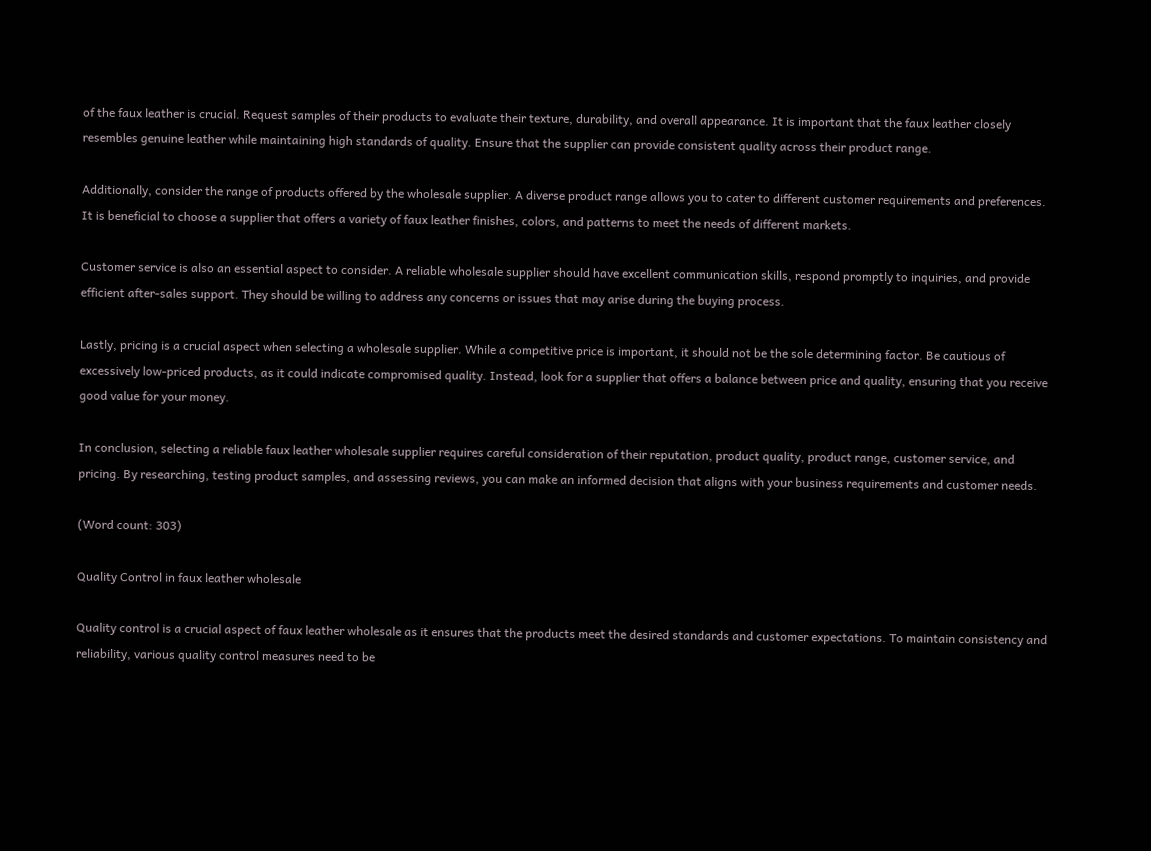of the faux leather is crucial. Request samples of their products to evaluate their texture, durability, and overall appearance. It is important that the faux leather closely resembles genuine leather while maintaining high standards of quality. Ensure that the supplier can provide consistent quality across their product range.

Additionally, consider the range of products offered by the wholesale supplier. A diverse product range allows you to cater to different customer requirements and preferences. It is beneficial to choose a supplier that offers a variety of faux leather finishes, colors, and patterns to meet the needs of different markets.

Customer service is also an essential aspect to consider. A reliable wholesale supplier should have excellent communication skills, respond promptly to inquiries, and provide efficient after-sales support. They should be willing to address any concerns or issues that may arise during the buying process.

Lastly, pricing is a crucial aspect when selecting a wholesale supplier. While a competitive price is important, it should not be the sole determining factor. Be cautious of excessively low-priced products, as it could indicate compromised quality. Instead, look for a supplier that offers a balance between price and quality, ensuring that you receive good value for your money.

In conclusion, selecting a reliable faux leather wholesale supplier requires careful consideration of their reputation, product quality, product range, customer service, and pricing. By researching, testing product samples, and assessing reviews, you can make an informed decision that aligns with your business requirements and customer needs.

(Word count: 303)

Quality Control in faux leather wholesale

Quality control is a crucial aspect of faux leather wholesale as it ensures that the products meet the desired standards and customer expectations. To maintain consistency and reliability, various quality control measures need to be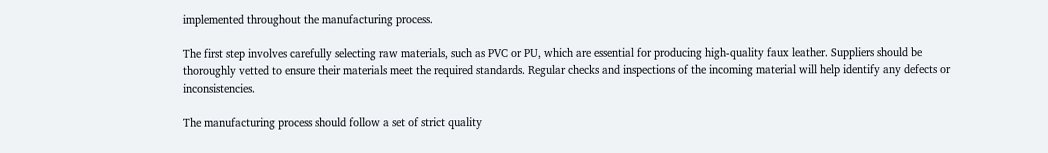implemented throughout the manufacturing process.

The first step involves carefully selecting raw materials, such as PVC or PU, which are essential for producing high-quality faux leather. Suppliers should be thoroughly vetted to ensure their materials meet the required standards. Regular checks and inspections of the incoming material will help identify any defects or inconsistencies.

The manufacturing process should follow a set of strict quality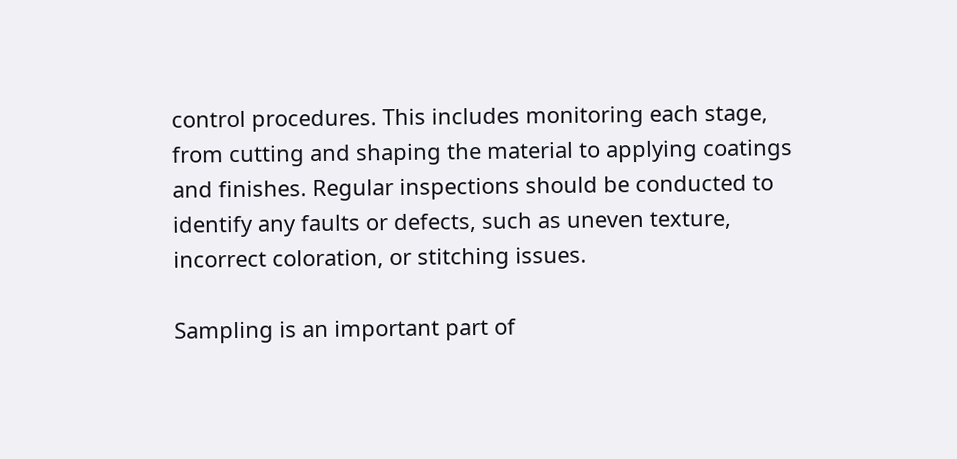control procedures. This includes monitoring each stage, from cutting and shaping the material to applying coatings and finishes. Regular inspections should be conducted to identify any faults or defects, such as uneven texture, incorrect coloration, or stitching issues.

Sampling is an important part of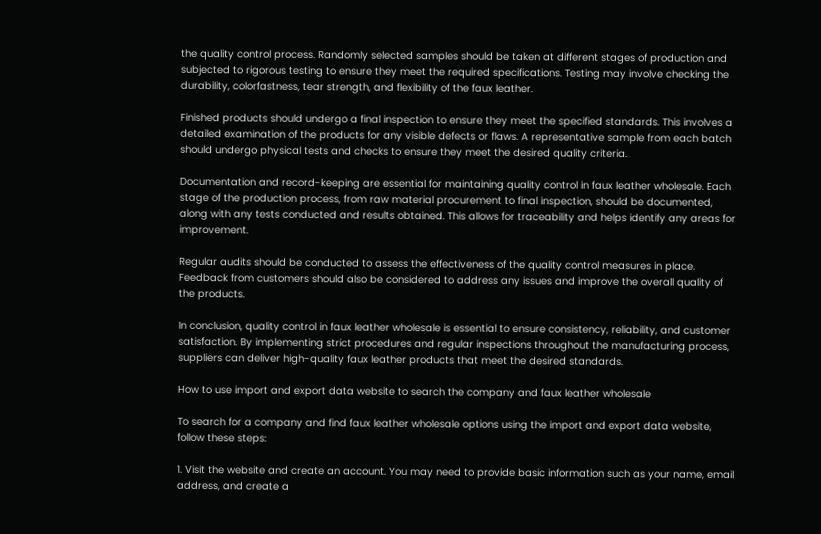the quality control process. Randomly selected samples should be taken at different stages of production and subjected to rigorous testing to ensure they meet the required specifications. Testing may involve checking the durability, colorfastness, tear strength, and flexibility of the faux leather.

Finished products should undergo a final inspection to ensure they meet the specified standards. This involves a detailed examination of the products for any visible defects or flaws. A representative sample from each batch should undergo physical tests and checks to ensure they meet the desired quality criteria.

Documentation and record-keeping are essential for maintaining quality control in faux leather wholesale. Each stage of the production process, from raw material procurement to final inspection, should be documented, along with any tests conducted and results obtained. This allows for traceability and helps identify any areas for improvement.

Regular audits should be conducted to assess the effectiveness of the quality control measures in place. Feedback from customers should also be considered to address any issues and improve the overall quality of the products.

In conclusion, quality control in faux leather wholesale is essential to ensure consistency, reliability, and customer satisfaction. By implementing strict procedures and regular inspections throughout the manufacturing process, suppliers can deliver high-quality faux leather products that meet the desired standards.

How to use import and export data website to search the company and faux leather wholesale

To search for a company and find faux leather wholesale options using the import and export data website, follow these steps:

1. Visit the website and create an account. You may need to provide basic information such as your name, email address, and create a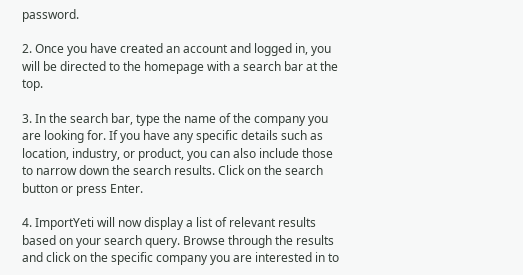password.

2. Once you have created an account and logged in, you will be directed to the homepage with a search bar at the top.

3. In the search bar, type the name of the company you are looking for. If you have any specific details such as location, industry, or product, you can also include those to narrow down the search results. Click on the search button or press Enter.

4. ImportYeti will now display a list of relevant results based on your search query. Browse through the results and click on the specific company you are interested in to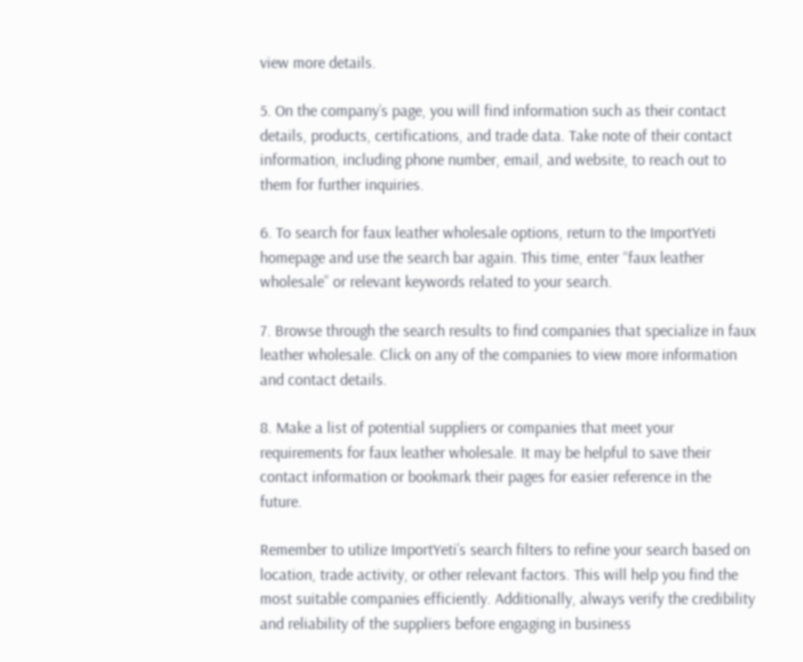view more details.

5. On the company’s page, you will find information such as their contact details, products, certifications, and trade data. Take note of their contact information, including phone number, email, and website, to reach out to them for further inquiries.

6. To search for faux leather wholesale options, return to the ImportYeti homepage and use the search bar again. This time, enter “faux leather wholesale” or relevant keywords related to your search.

7. Browse through the search results to find companies that specialize in faux leather wholesale. Click on any of the companies to view more information and contact details.

8. Make a list of potential suppliers or companies that meet your requirements for faux leather wholesale. It may be helpful to save their contact information or bookmark their pages for easier reference in the future.

Remember to utilize ImportYeti’s search filters to refine your search based on location, trade activity, or other relevant factors. This will help you find the most suitable companies efficiently. Additionally, always verify the credibility and reliability of the suppliers before engaging in business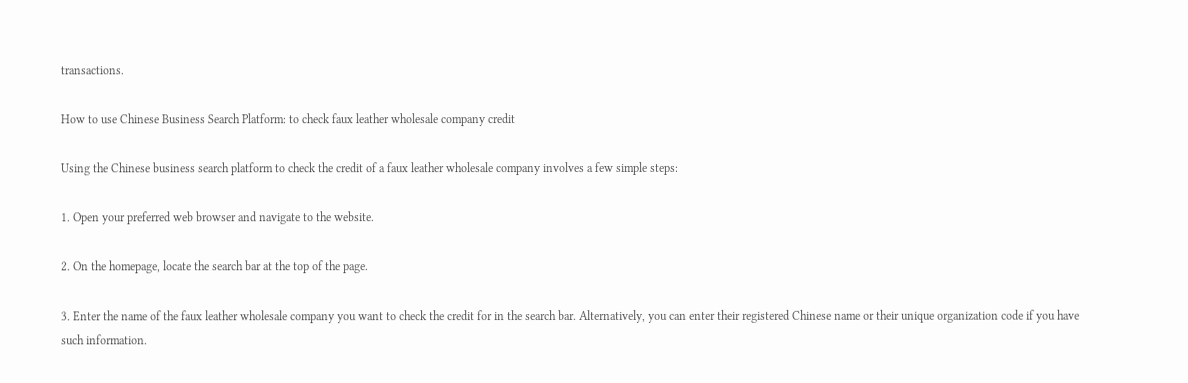transactions.

How to use Chinese Business Search Platform: to check faux leather wholesale company credit

Using the Chinese business search platform to check the credit of a faux leather wholesale company involves a few simple steps:

1. Open your preferred web browser and navigate to the website.

2. On the homepage, locate the search bar at the top of the page.

3. Enter the name of the faux leather wholesale company you want to check the credit for in the search bar. Alternatively, you can enter their registered Chinese name or their unique organization code if you have such information.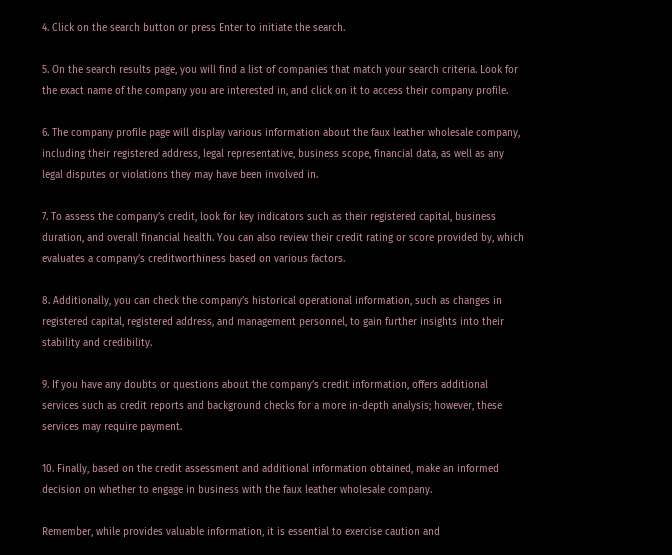4. Click on the search button or press Enter to initiate the search.

5. On the search results page, you will find a list of companies that match your search criteria. Look for the exact name of the company you are interested in, and click on it to access their company profile.

6. The company profile page will display various information about the faux leather wholesale company, including their registered address, legal representative, business scope, financial data, as well as any legal disputes or violations they may have been involved in.

7. To assess the company’s credit, look for key indicators such as their registered capital, business duration, and overall financial health. You can also review their credit rating or score provided by, which evaluates a company’s creditworthiness based on various factors.

8. Additionally, you can check the company’s historical operational information, such as changes in registered capital, registered address, and management personnel, to gain further insights into their stability and credibility.

9. If you have any doubts or questions about the company’s credit information, offers additional services such as credit reports and background checks for a more in-depth analysis; however, these services may require payment.

10. Finally, based on the credit assessment and additional information obtained, make an informed decision on whether to engage in business with the faux leather wholesale company.

Remember, while provides valuable information, it is essential to exercise caution and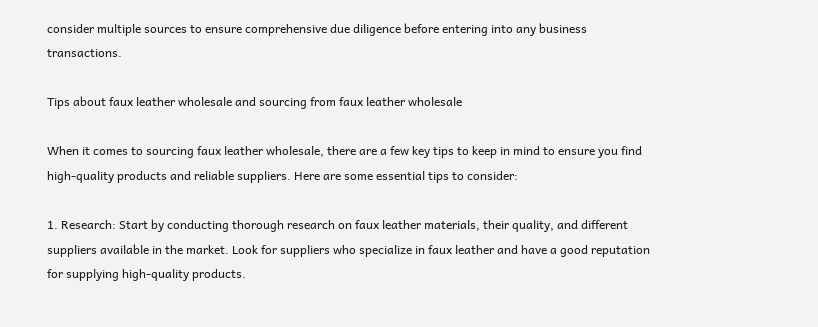consider multiple sources to ensure comprehensive due diligence before entering into any business transactions.

Tips about faux leather wholesale and sourcing from faux leather wholesale

When it comes to sourcing faux leather wholesale, there are a few key tips to keep in mind to ensure you find high-quality products and reliable suppliers. Here are some essential tips to consider:

1. Research: Start by conducting thorough research on faux leather materials, their quality, and different suppliers available in the market. Look for suppliers who specialize in faux leather and have a good reputation for supplying high-quality products.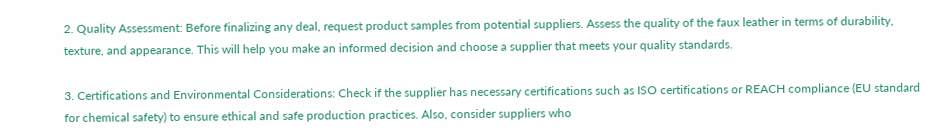2. Quality Assessment: Before finalizing any deal, request product samples from potential suppliers. Assess the quality of the faux leather in terms of durability, texture, and appearance. This will help you make an informed decision and choose a supplier that meets your quality standards.

3. Certifications and Environmental Considerations: Check if the supplier has necessary certifications such as ISO certifications or REACH compliance (EU standard for chemical safety) to ensure ethical and safe production practices. Also, consider suppliers who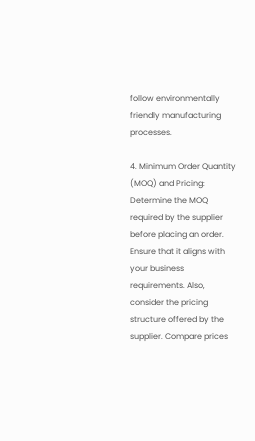follow environmentally friendly manufacturing processes.

4. Minimum Order Quantity (MOQ) and Pricing: Determine the MOQ required by the supplier before placing an order. Ensure that it aligns with your business requirements. Also, consider the pricing structure offered by the supplier. Compare prices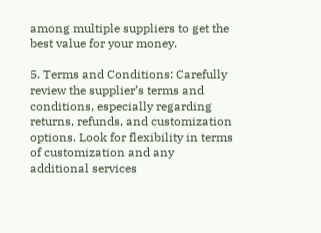among multiple suppliers to get the best value for your money.

5. Terms and Conditions: Carefully review the supplier’s terms and conditions, especially regarding returns, refunds, and customization options. Look for flexibility in terms of customization and any additional services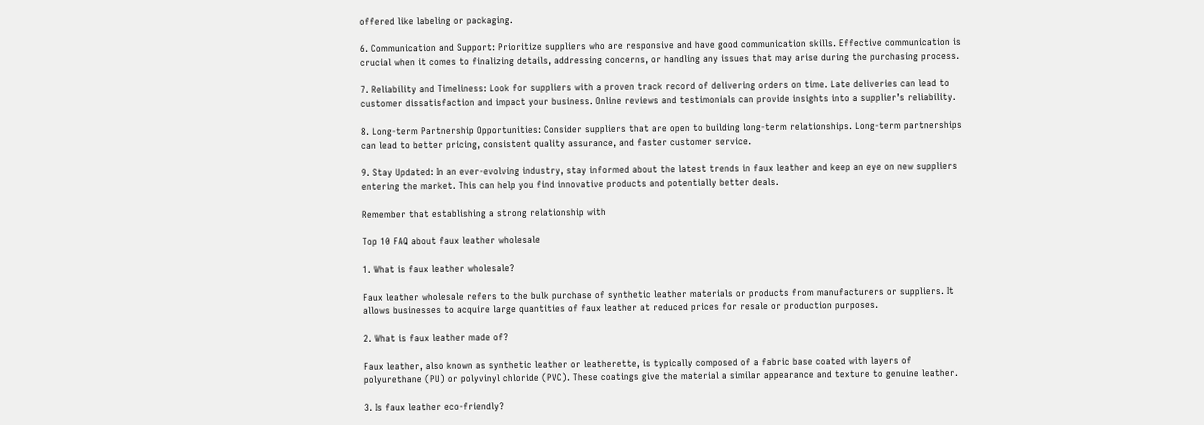offered like labeling or packaging.

6. Communication and Support: Prioritize suppliers who are responsive and have good communication skills. Effective communication is crucial when it comes to finalizing details, addressing concerns, or handling any issues that may arise during the purchasing process.

7. Reliability and Timeliness: Look for suppliers with a proven track record of delivering orders on time. Late deliveries can lead to customer dissatisfaction and impact your business. Online reviews and testimonials can provide insights into a supplier’s reliability.

8. Long-term Partnership Opportunities: Consider suppliers that are open to building long-term relationships. Long-term partnerships can lead to better pricing, consistent quality assurance, and faster customer service.

9. Stay Updated: In an ever-evolving industry, stay informed about the latest trends in faux leather and keep an eye on new suppliers entering the market. This can help you find innovative products and potentially better deals.

Remember that establishing a strong relationship with

Top 10 FAQ about faux leather wholesale

1. What is faux leather wholesale?

Faux leather wholesale refers to the bulk purchase of synthetic leather materials or products from manufacturers or suppliers. It allows businesses to acquire large quantities of faux leather at reduced prices for resale or production purposes.

2. What is faux leather made of?

Faux leather, also known as synthetic leather or leatherette, is typically composed of a fabric base coated with layers of polyurethane (PU) or polyvinyl chloride (PVC). These coatings give the material a similar appearance and texture to genuine leather.

3. Is faux leather eco-friendly?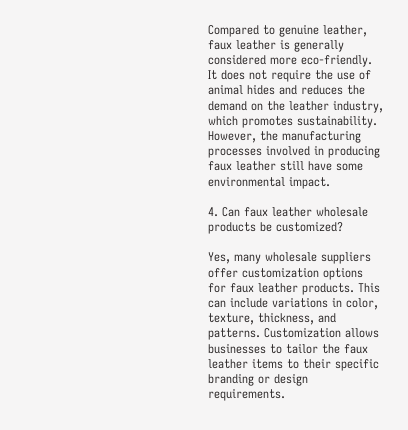Compared to genuine leather, faux leather is generally considered more eco-friendly. It does not require the use of animal hides and reduces the demand on the leather industry, which promotes sustainability. However, the manufacturing processes involved in producing faux leather still have some environmental impact.

4. Can faux leather wholesale products be customized?

Yes, many wholesale suppliers offer customization options for faux leather products. This can include variations in color, texture, thickness, and patterns. Customization allows businesses to tailor the faux leather items to their specific branding or design requirements.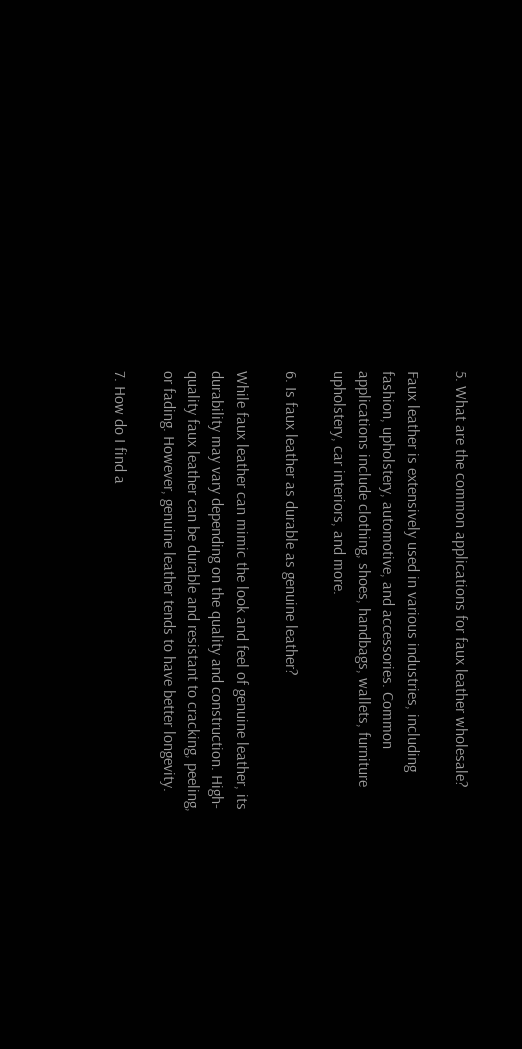5. What are the common applications for faux leather wholesale?

Faux leather is extensively used in various industries, including fashion, upholstery, automotive, and accessories. Common applications include clothing, shoes, handbags, wallets, furniture upholstery, car interiors, and more.

6. Is faux leather as durable as genuine leather?

While faux leather can mimic the look and feel of genuine leather, its durability may vary depending on the quality and construction. High-quality faux leather can be durable and resistant to cracking, peeling, or fading. However, genuine leather tends to have better longevity.

7. How do I find a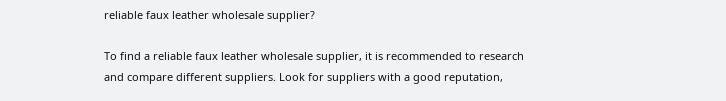reliable faux leather wholesale supplier?

To find a reliable faux leather wholesale supplier, it is recommended to research and compare different suppliers. Look for suppliers with a good reputation,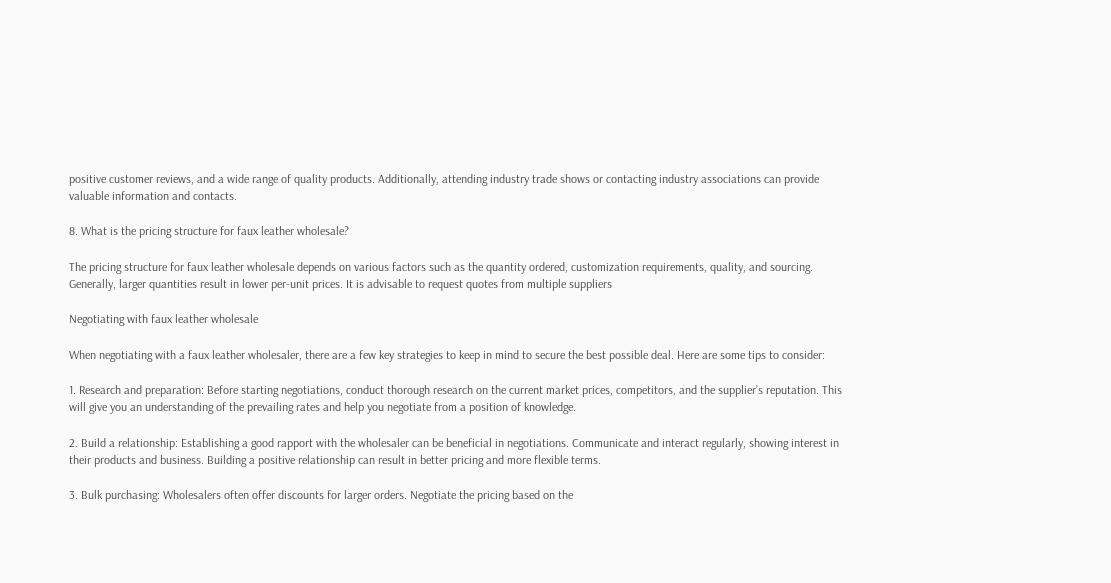positive customer reviews, and a wide range of quality products. Additionally, attending industry trade shows or contacting industry associations can provide valuable information and contacts.

8. What is the pricing structure for faux leather wholesale?

The pricing structure for faux leather wholesale depends on various factors such as the quantity ordered, customization requirements, quality, and sourcing. Generally, larger quantities result in lower per-unit prices. It is advisable to request quotes from multiple suppliers

Negotiating with faux leather wholesale

When negotiating with a faux leather wholesaler, there are a few key strategies to keep in mind to secure the best possible deal. Here are some tips to consider:

1. Research and preparation: Before starting negotiations, conduct thorough research on the current market prices, competitors, and the supplier’s reputation. This will give you an understanding of the prevailing rates and help you negotiate from a position of knowledge.

2. Build a relationship: Establishing a good rapport with the wholesaler can be beneficial in negotiations. Communicate and interact regularly, showing interest in their products and business. Building a positive relationship can result in better pricing and more flexible terms.

3. Bulk purchasing: Wholesalers often offer discounts for larger orders. Negotiate the pricing based on the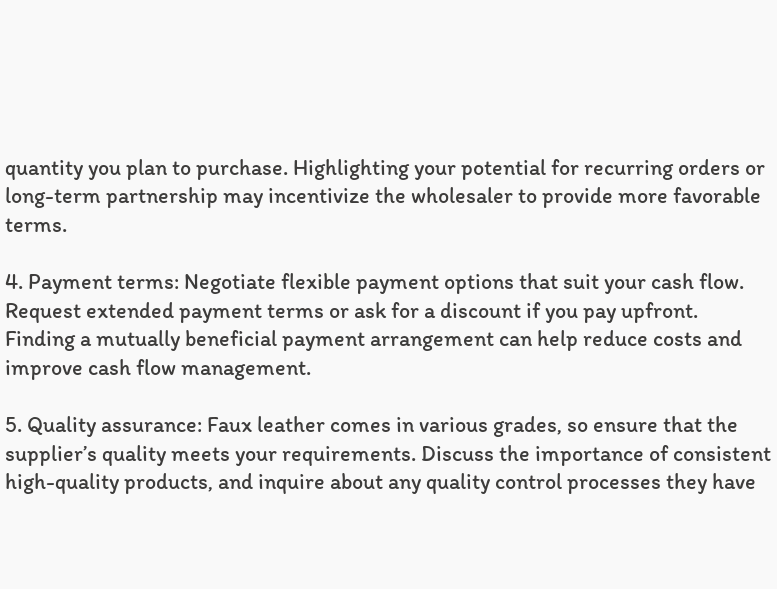quantity you plan to purchase. Highlighting your potential for recurring orders or long-term partnership may incentivize the wholesaler to provide more favorable terms.

4. Payment terms: Negotiate flexible payment options that suit your cash flow. Request extended payment terms or ask for a discount if you pay upfront. Finding a mutually beneficial payment arrangement can help reduce costs and improve cash flow management.

5. Quality assurance: Faux leather comes in various grades, so ensure that the supplier’s quality meets your requirements. Discuss the importance of consistent high-quality products, and inquire about any quality control processes they have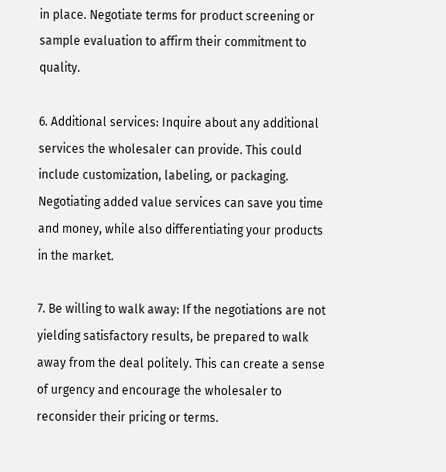in place. Negotiate terms for product screening or sample evaluation to affirm their commitment to quality.

6. Additional services: Inquire about any additional services the wholesaler can provide. This could include customization, labeling, or packaging. Negotiating added value services can save you time and money, while also differentiating your products in the market.

7. Be willing to walk away: If the negotiations are not yielding satisfactory results, be prepared to walk away from the deal politely. This can create a sense of urgency and encourage the wholesaler to reconsider their pricing or terms.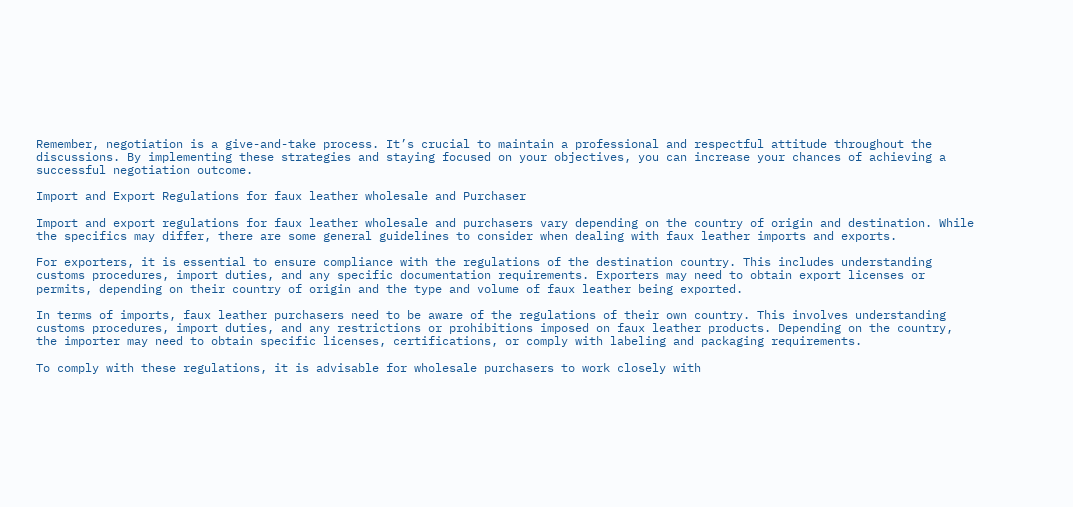Remember, negotiation is a give-and-take process. It’s crucial to maintain a professional and respectful attitude throughout the discussions. By implementing these strategies and staying focused on your objectives, you can increase your chances of achieving a successful negotiation outcome.

Import and Export Regulations for faux leather wholesale and Purchaser

Import and export regulations for faux leather wholesale and purchasers vary depending on the country of origin and destination. While the specifics may differ, there are some general guidelines to consider when dealing with faux leather imports and exports.

For exporters, it is essential to ensure compliance with the regulations of the destination country. This includes understanding customs procedures, import duties, and any specific documentation requirements. Exporters may need to obtain export licenses or permits, depending on their country of origin and the type and volume of faux leather being exported.

In terms of imports, faux leather purchasers need to be aware of the regulations of their own country. This involves understanding customs procedures, import duties, and any restrictions or prohibitions imposed on faux leather products. Depending on the country, the importer may need to obtain specific licenses, certifications, or comply with labeling and packaging requirements.

To comply with these regulations, it is advisable for wholesale purchasers to work closely with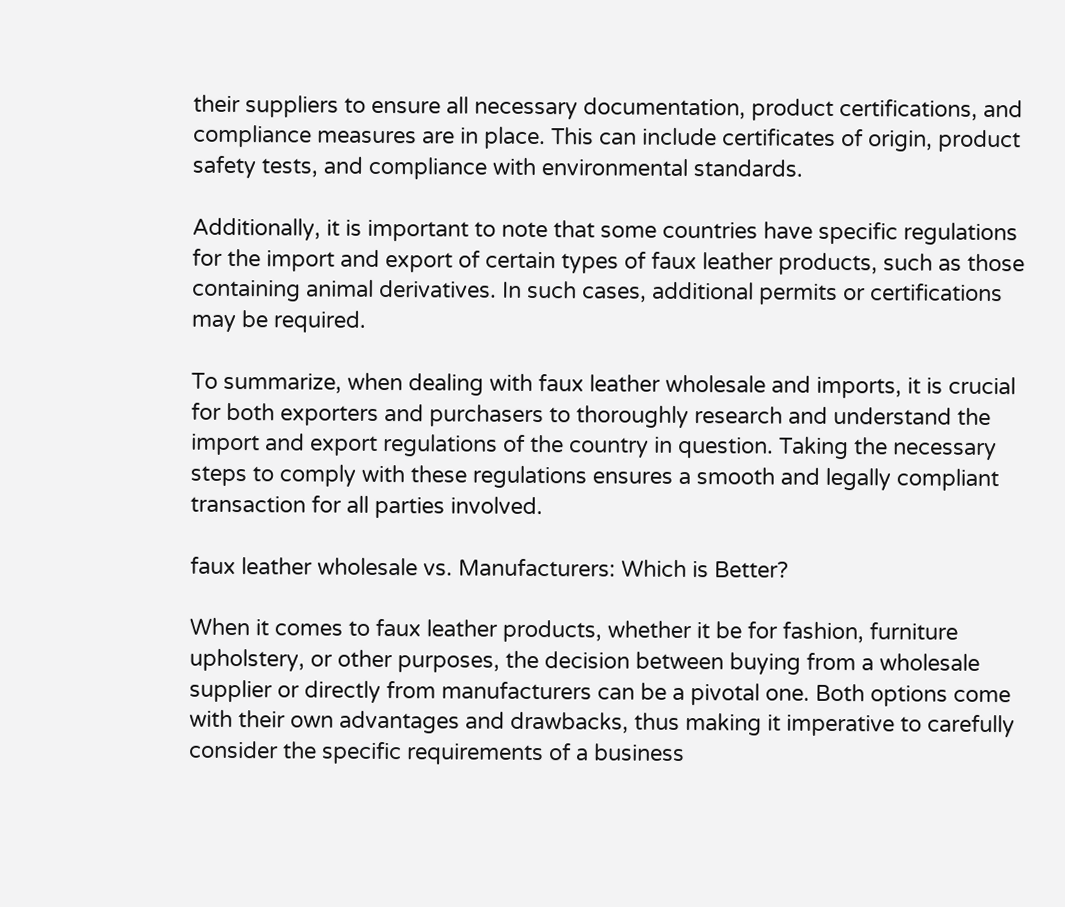their suppliers to ensure all necessary documentation, product certifications, and compliance measures are in place. This can include certificates of origin, product safety tests, and compliance with environmental standards.

Additionally, it is important to note that some countries have specific regulations for the import and export of certain types of faux leather products, such as those containing animal derivatives. In such cases, additional permits or certifications may be required.

To summarize, when dealing with faux leather wholesale and imports, it is crucial for both exporters and purchasers to thoroughly research and understand the import and export regulations of the country in question. Taking the necessary steps to comply with these regulations ensures a smooth and legally compliant transaction for all parties involved.

faux leather wholesale vs. Manufacturers: Which is Better?

When it comes to faux leather products, whether it be for fashion, furniture upholstery, or other purposes, the decision between buying from a wholesale supplier or directly from manufacturers can be a pivotal one. Both options come with their own advantages and drawbacks, thus making it imperative to carefully consider the specific requirements of a business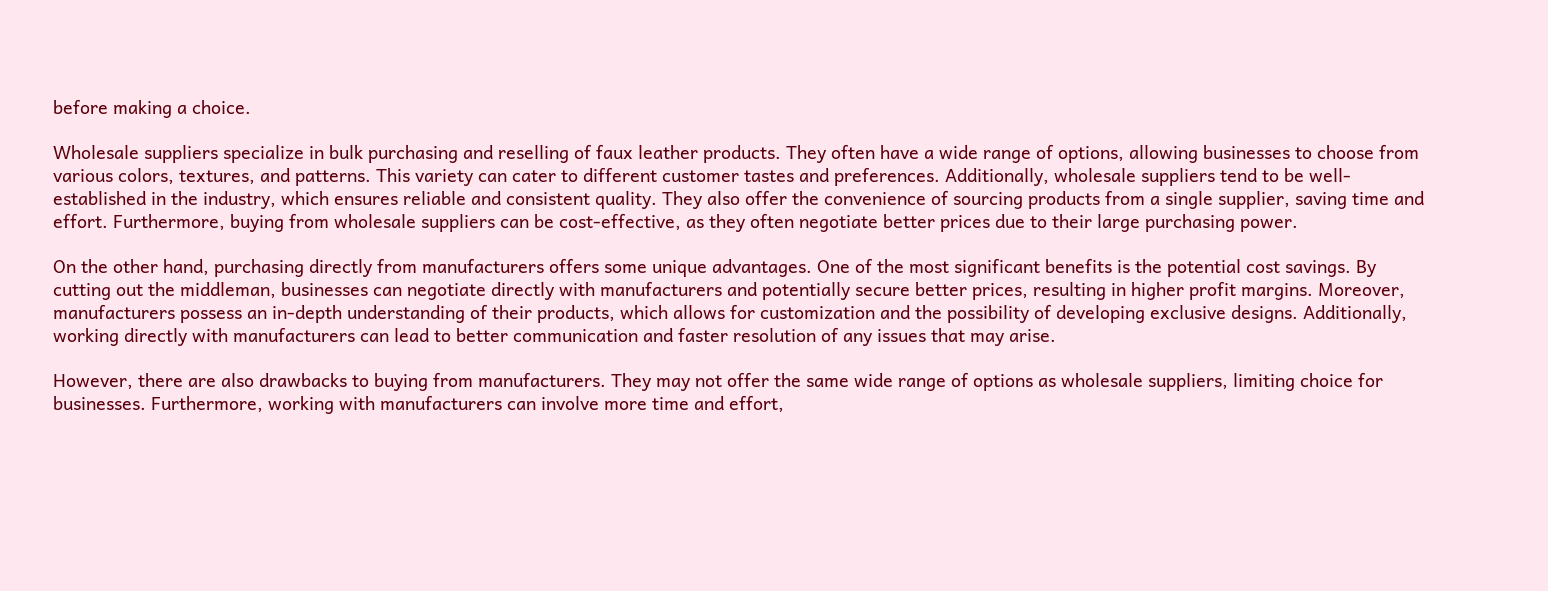before making a choice.

Wholesale suppliers specialize in bulk purchasing and reselling of faux leather products. They often have a wide range of options, allowing businesses to choose from various colors, textures, and patterns. This variety can cater to different customer tastes and preferences. Additionally, wholesale suppliers tend to be well-established in the industry, which ensures reliable and consistent quality. They also offer the convenience of sourcing products from a single supplier, saving time and effort. Furthermore, buying from wholesale suppliers can be cost-effective, as they often negotiate better prices due to their large purchasing power.

On the other hand, purchasing directly from manufacturers offers some unique advantages. One of the most significant benefits is the potential cost savings. By cutting out the middleman, businesses can negotiate directly with manufacturers and potentially secure better prices, resulting in higher profit margins. Moreover, manufacturers possess an in-depth understanding of their products, which allows for customization and the possibility of developing exclusive designs. Additionally, working directly with manufacturers can lead to better communication and faster resolution of any issues that may arise.

However, there are also drawbacks to buying from manufacturers. They may not offer the same wide range of options as wholesale suppliers, limiting choice for businesses. Furthermore, working with manufacturers can involve more time and effort,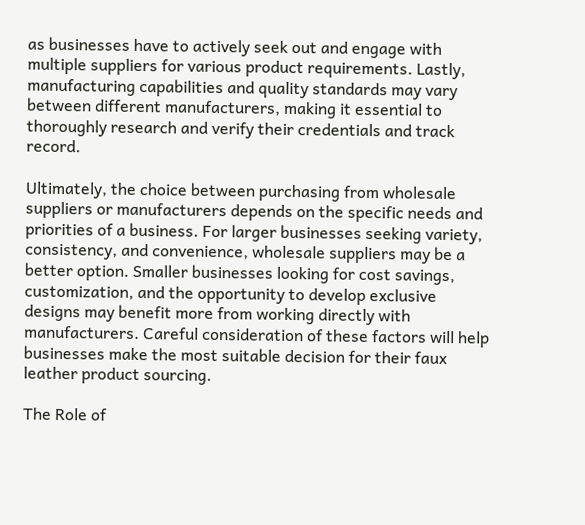as businesses have to actively seek out and engage with multiple suppliers for various product requirements. Lastly, manufacturing capabilities and quality standards may vary between different manufacturers, making it essential to thoroughly research and verify their credentials and track record.

Ultimately, the choice between purchasing from wholesale suppliers or manufacturers depends on the specific needs and priorities of a business. For larger businesses seeking variety, consistency, and convenience, wholesale suppliers may be a better option. Smaller businesses looking for cost savings, customization, and the opportunity to develop exclusive designs may benefit more from working directly with manufacturers. Careful consideration of these factors will help businesses make the most suitable decision for their faux leather product sourcing.

The Role of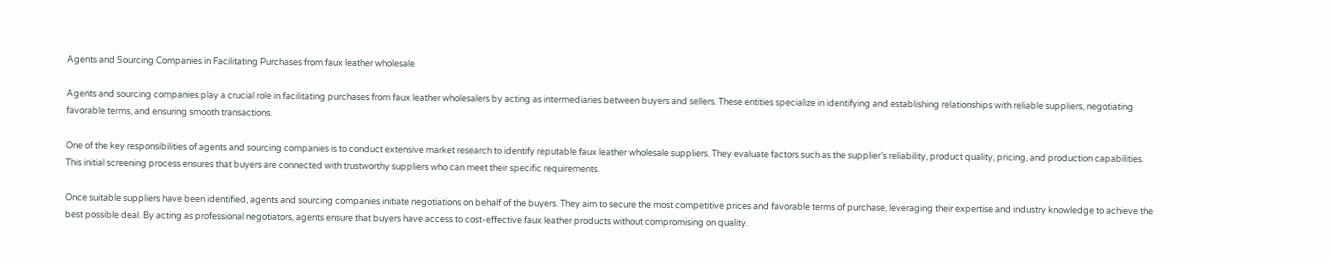Agents and Sourcing Companies in Facilitating Purchases from faux leather wholesale

Agents and sourcing companies play a crucial role in facilitating purchases from faux leather wholesalers by acting as intermediaries between buyers and sellers. These entities specialize in identifying and establishing relationships with reliable suppliers, negotiating favorable terms, and ensuring smooth transactions.

One of the key responsibilities of agents and sourcing companies is to conduct extensive market research to identify reputable faux leather wholesale suppliers. They evaluate factors such as the supplier’s reliability, product quality, pricing, and production capabilities. This initial screening process ensures that buyers are connected with trustworthy suppliers who can meet their specific requirements.

Once suitable suppliers have been identified, agents and sourcing companies initiate negotiations on behalf of the buyers. They aim to secure the most competitive prices and favorable terms of purchase, leveraging their expertise and industry knowledge to achieve the best possible deal. By acting as professional negotiators, agents ensure that buyers have access to cost-effective faux leather products without compromising on quality.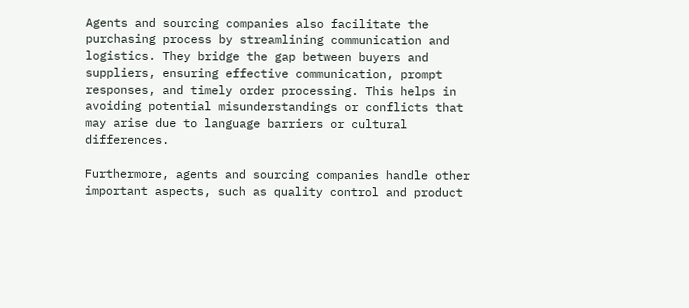Agents and sourcing companies also facilitate the purchasing process by streamlining communication and logistics. They bridge the gap between buyers and suppliers, ensuring effective communication, prompt responses, and timely order processing. This helps in avoiding potential misunderstandings or conflicts that may arise due to language barriers or cultural differences.

Furthermore, agents and sourcing companies handle other important aspects, such as quality control and product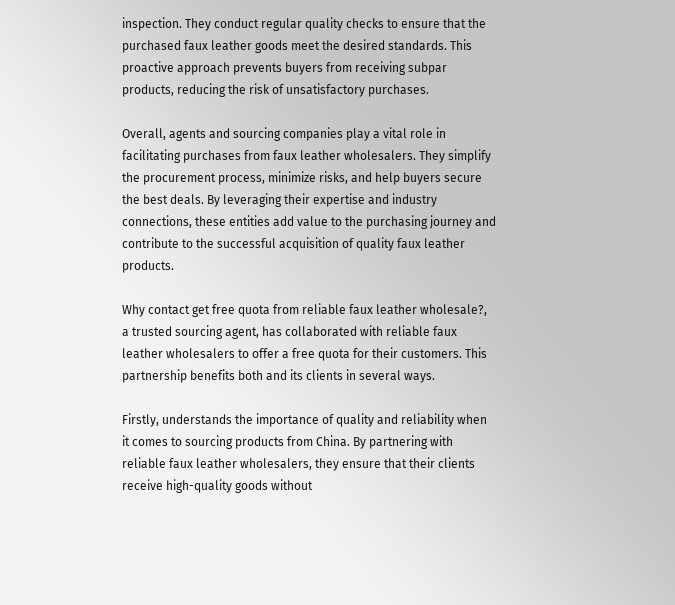inspection. They conduct regular quality checks to ensure that the purchased faux leather goods meet the desired standards. This proactive approach prevents buyers from receiving subpar products, reducing the risk of unsatisfactory purchases.

Overall, agents and sourcing companies play a vital role in facilitating purchases from faux leather wholesalers. They simplify the procurement process, minimize risks, and help buyers secure the best deals. By leveraging their expertise and industry connections, these entities add value to the purchasing journey and contribute to the successful acquisition of quality faux leather products.

Why contact get free quota from reliable faux leather wholesale?, a trusted sourcing agent, has collaborated with reliable faux leather wholesalers to offer a free quota for their customers. This partnership benefits both and its clients in several ways.

Firstly, understands the importance of quality and reliability when it comes to sourcing products from China. By partnering with reliable faux leather wholesalers, they ensure that their clients receive high-quality goods without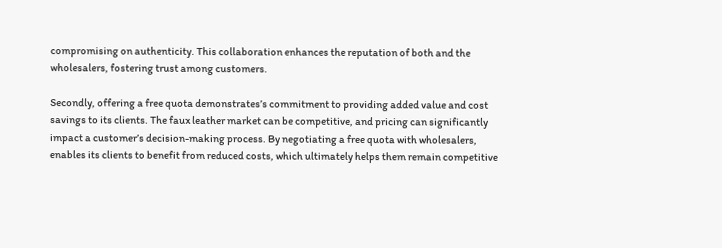compromising on authenticity. This collaboration enhances the reputation of both and the wholesalers, fostering trust among customers.

Secondly, offering a free quota demonstrates’s commitment to providing added value and cost savings to its clients. The faux leather market can be competitive, and pricing can significantly impact a customer’s decision-making process. By negotiating a free quota with wholesalers, enables its clients to benefit from reduced costs, which ultimately helps them remain competitive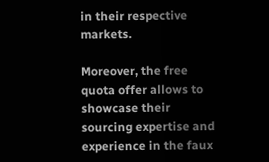in their respective markets.

Moreover, the free quota offer allows to showcase their sourcing expertise and experience in the faux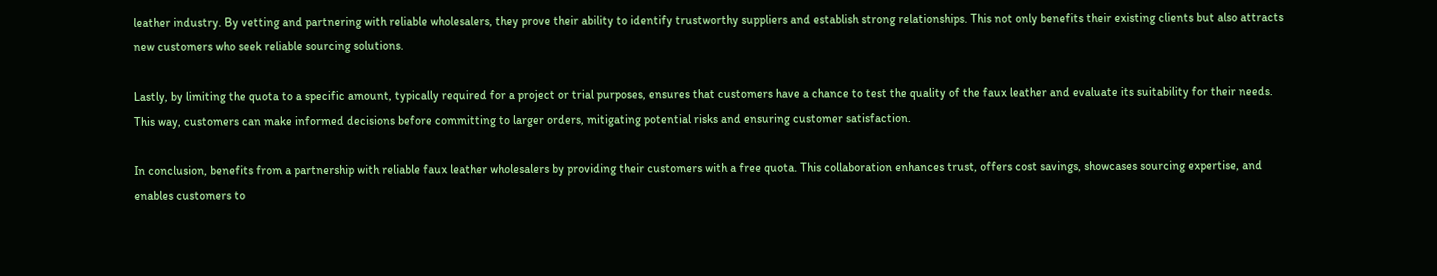leather industry. By vetting and partnering with reliable wholesalers, they prove their ability to identify trustworthy suppliers and establish strong relationships. This not only benefits their existing clients but also attracts new customers who seek reliable sourcing solutions.

Lastly, by limiting the quota to a specific amount, typically required for a project or trial purposes, ensures that customers have a chance to test the quality of the faux leather and evaluate its suitability for their needs. This way, customers can make informed decisions before committing to larger orders, mitigating potential risks and ensuring customer satisfaction.

In conclusion, benefits from a partnership with reliable faux leather wholesalers by providing their customers with a free quota. This collaboration enhances trust, offers cost savings, showcases sourcing expertise, and enables customers to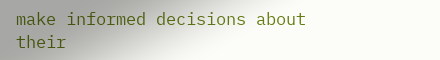make informed decisions about their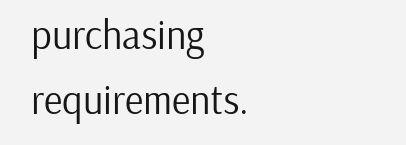purchasing requirements.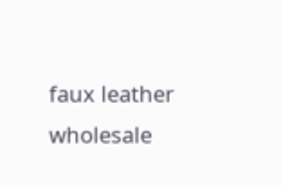faux leather wholesale